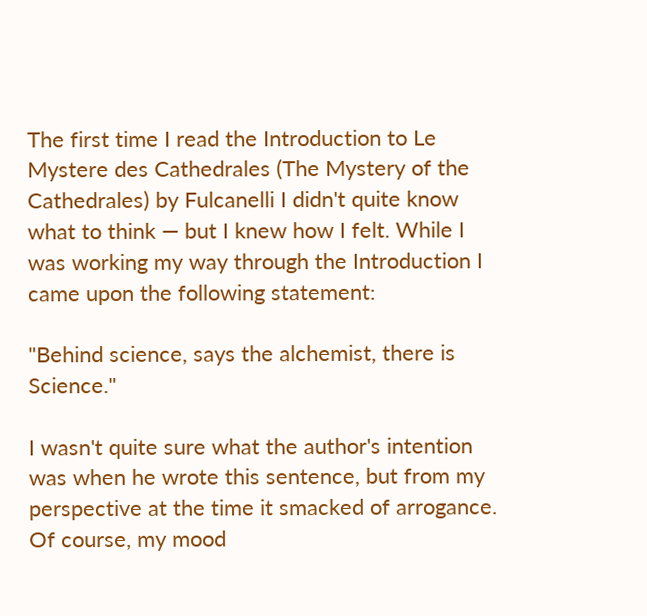The first time I read the Introduction to Le Mystere des Cathedrales (The Mystery of the Cathedrales) by Fulcanelli I didn't quite know what to think — but I knew how I felt. While I was working my way through the Introduction I came upon the following statement:

"Behind science, says the alchemist, there is Science."

I wasn't quite sure what the author's intention was when he wrote this sentence, but from my perspective at the time it smacked of arrogance. Of course, my mood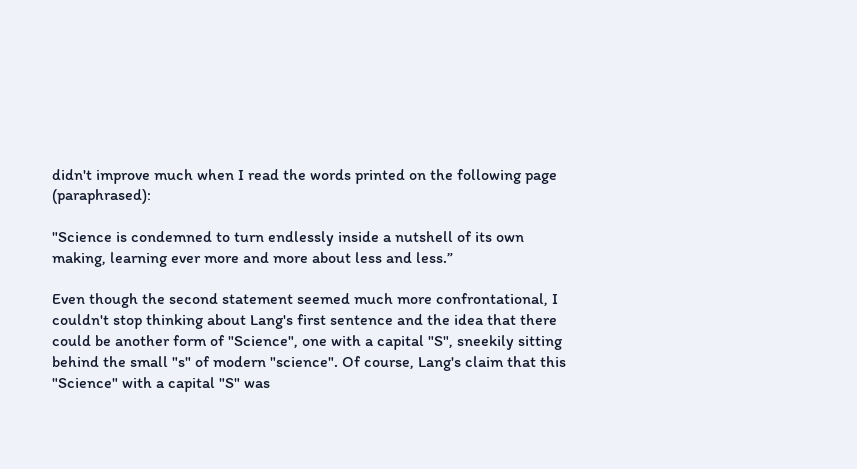didn't improve much when I read the words printed on the following page (paraphrased):

"Science is condemned to turn endlessly inside a nutshell of its own making, learning ever more and more about less and less.”

Even though the second statement seemed much more confrontational, I couldn't stop thinking about Lang's first sentence and the idea that there could be another form of "Science", one with a capital "S", sneekily sitting behind the small "s" of modern "science". Of course, Lang's claim that this "Science" with a capital "S" was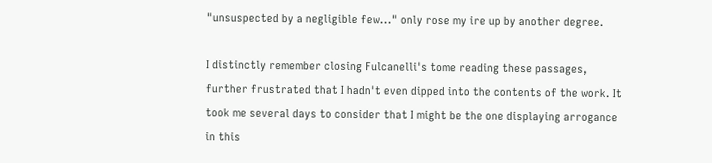"unsuspected by a negligible few..." only rose my ire up by another degree.

I distinctly remember closing Fulcanelli's tome reading these passages, further frustrated that I hadn't even dipped into the contents of the work. It took me several days to consider that I might be the one displaying arrogance in this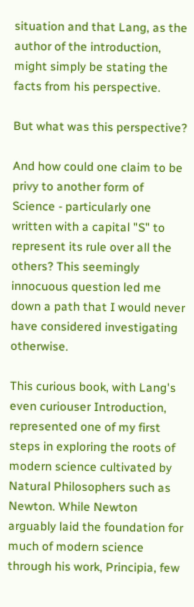situation and that Lang, as the author of the introduction, might simply be stating the facts from his perspective.

But what was this perspective?

And how could one claim to be privy to another form of Science - particularly one written with a capital "S" to represent its rule over all the others? This seemingly innocuous question led me down a path that I would never have considered investigating otherwise.

This curious book, with Lang's even curiouser Introduction, represented one of my first steps in exploring the roots of modern science cultivated by Natural Philosophers such as Newton. While Newton arguably laid the foundation for much of modern science through his work, Principia, few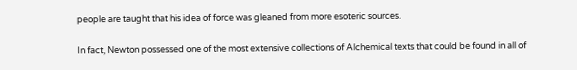people are taught that his idea of force was gleaned from more esoteric sources.

In fact, Newton possessed one of the most extensive collections of Alchemical texts that could be found in all of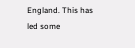England. This has led some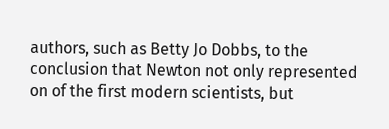authors, such as Betty Jo Dobbs, to the conclusion that Newton not only represented on of the first modern scientists, but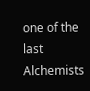one of the last Alchemists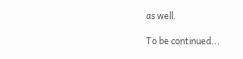as well.

To be continued...